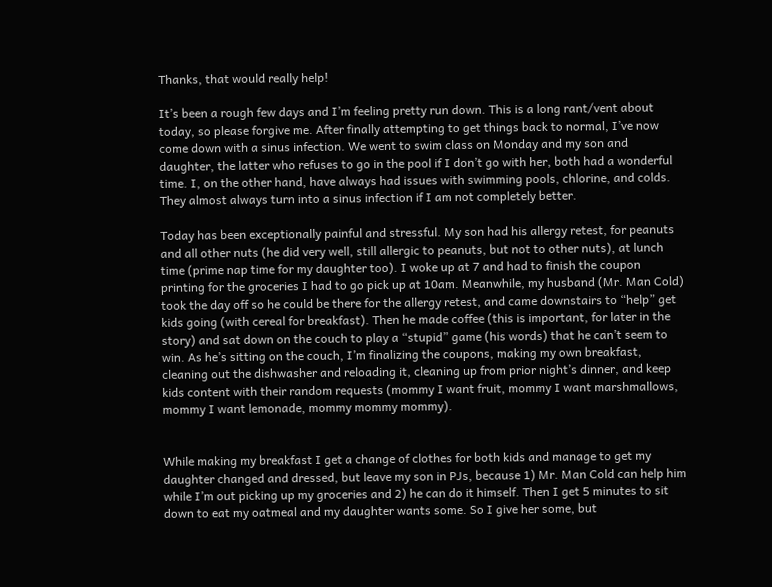Thanks, that would really help!

It’s been a rough few days and I’m feeling pretty run down. This is a long rant/vent about today, so please forgive me. After finally attempting to get things back to normal, I’ve now come down with a sinus infection. We went to swim class on Monday and my son and daughter, the latter who refuses to go in the pool if I don’t go with her, both had a wonderful time. I, on the other hand, have always had issues with swimming pools, chlorine, and colds. They almost always turn into a sinus infection if I am not completely better.

Today has been exceptionally painful and stressful. My son had his allergy retest, for peanuts and all other nuts (he did very well, still allergic to peanuts, but not to other nuts), at lunch time (prime nap time for my daughter too). I woke up at 7 and had to finish the coupon printing for the groceries I had to go pick up at 10am. Meanwhile, my husband (Mr. Man Cold) took the day off so he could be there for the allergy retest, and came downstairs to “help” get kids going (with cereal for breakfast). Then he made coffee (this is important, for later in the story) and sat down on the couch to play a “stupid” game (his words) that he can’t seem to win. As he’s sitting on the couch, I’m finalizing the coupons, making my own breakfast, cleaning out the dishwasher and reloading it, cleaning up from prior night’s dinner, and keep kids content with their random requests (mommy I want fruit, mommy I want marshmallows, mommy I want lemonade, mommy mommy mommy).


While making my breakfast I get a change of clothes for both kids and manage to get my daughter changed and dressed, but leave my son in PJs, because 1) Mr. Man Cold can help him while I’m out picking up my groceries and 2) he can do it himself. Then I get 5 minutes to sit down to eat my oatmeal and my daughter wants some. So I give her some, but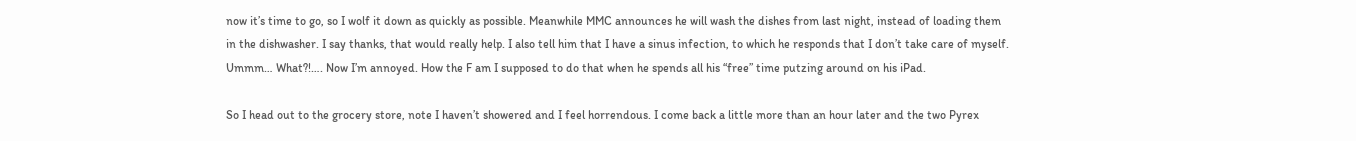now it’s time to go, so I wolf it down as quickly as possible. Meanwhile MMC announces he will wash the dishes from last night, instead of loading them in the dishwasher. I say thanks, that would really help. I also tell him that I have a sinus infection, to which he responds that I don’t take care of myself. Ummm… What?!…. Now I’m annoyed. How the F am I supposed to do that when he spends all his “free” time putzing around on his iPad.

So I head out to the grocery store, note I haven’t showered and I feel horrendous. I come back a little more than an hour later and the two Pyrex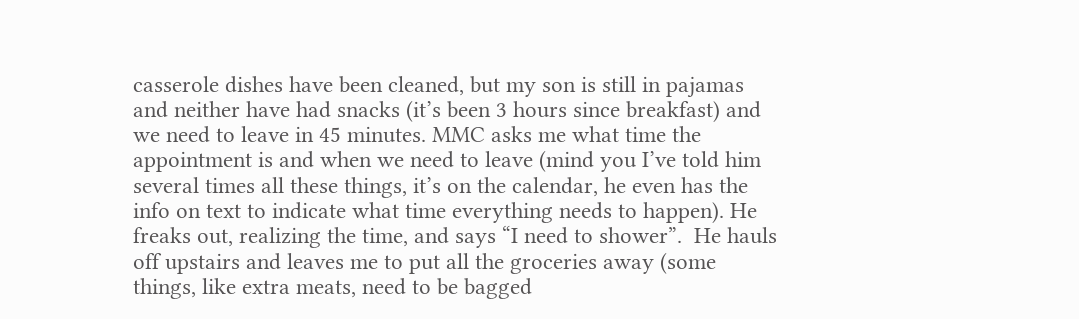casserole dishes have been cleaned, but my son is still in pajamas and neither have had snacks (it’s been 3 hours since breakfast) and we need to leave in 45 minutes. MMC asks me what time the appointment is and when we need to leave (mind you I’ve told him several times all these things, it’s on the calendar, he even has the info on text to indicate what time everything needs to happen). He freaks out, realizing the time, and says “I need to shower”.  He hauls off upstairs and leaves me to put all the groceries away (some things, like extra meats, need to be bagged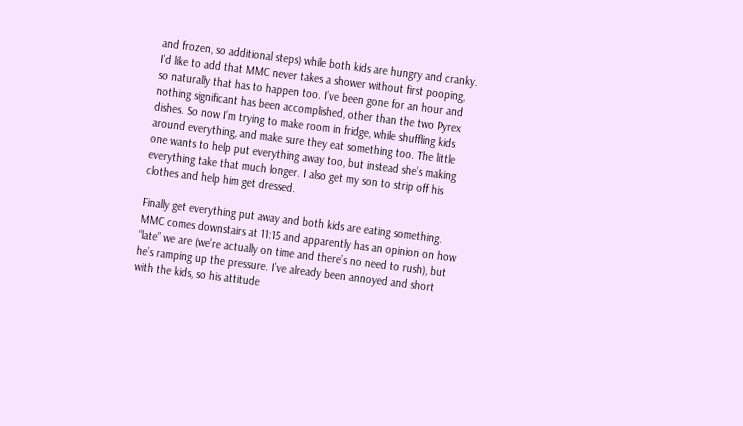and frozen, so additional steps) while both kids are hungry and cranky. I’d like to add that MMC never takes a shower without first pooping, so naturally that has to happen too. I’ve been gone for an hour and nothing significant has been accomplished, other than the two Pyrex dishes. So now I’m trying to make room in fridge, while shuffling kids around everything, and make sure they eat something too. The little one wants to help put everything away too, but instead she’s making everything take that much longer. I also get my son to strip off his clothes and help him get dressed.

Finally get everything put away and both kids are eating something. MMC comes downstairs at 11:15 and apparently has an opinion on how “late” we are (we’re actually on time and there’s no need to rush), but he’s ramping up the pressure. I’ve already been annoyed and short with the kids, so his attitude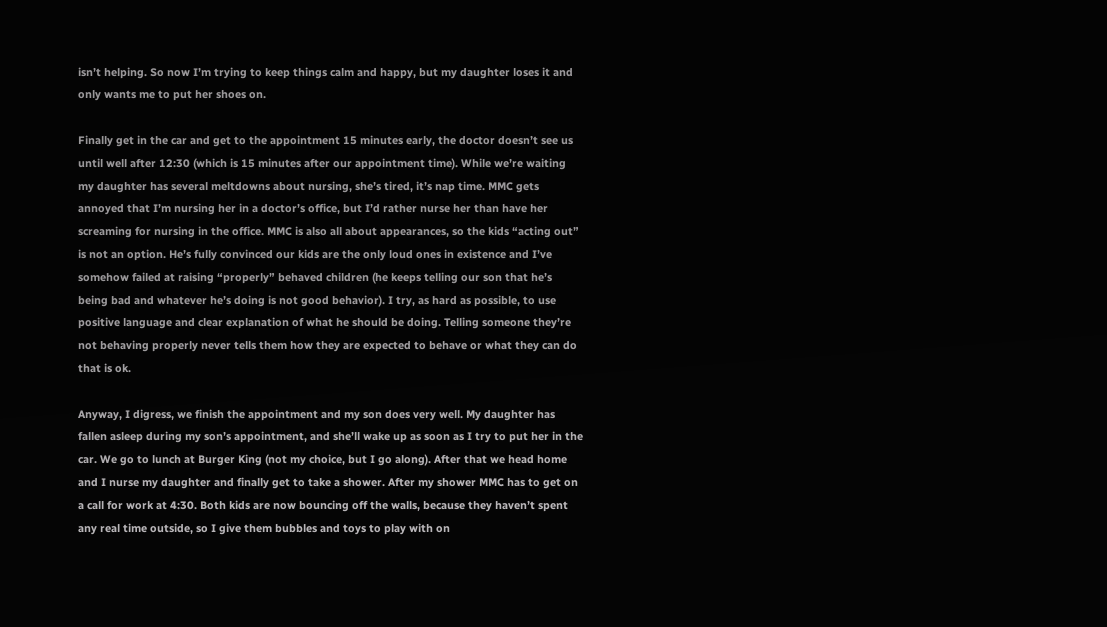isn’t helping. So now I’m trying to keep things calm and happy, but my daughter loses it and only wants me to put her shoes on.

Finally get in the car and get to the appointment 15 minutes early, the doctor doesn’t see us until well after 12:30 (which is 15 minutes after our appointment time). While we’re waiting my daughter has several meltdowns about nursing, she’s tired, it’s nap time. MMC gets annoyed that I’m nursing her in a doctor’s office, but I’d rather nurse her than have her screaming for nursing in the office. MMC is also all about appearances, so the kids “acting out” is not an option. He’s fully convinced our kids are the only loud ones in existence and I’ve somehow failed at raising “properly” behaved children (he keeps telling our son that he’s being bad and whatever he’s doing is not good behavior). I try, as hard as possible, to use positive language and clear explanation of what he should be doing. Telling someone they’re not behaving properly never tells them how they are expected to behave or what they can do that is ok.

Anyway, I digress, we finish the appointment and my son does very well. My daughter has fallen asleep during my son’s appointment, and she’ll wake up as soon as I try to put her in the car. We go to lunch at Burger King (not my choice, but I go along). After that we head home and I nurse my daughter and finally get to take a shower. After my shower MMC has to get on a call for work at 4:30. Both kids are now bouncing off the walls, because they haven’t spent any real time outside, so I give them bubbles and toys to play with on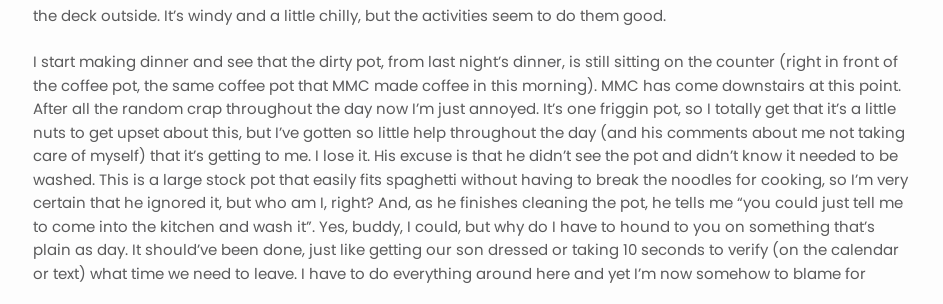the deck outside. It’s windy and a little chilly, but the activities seem to do them good.

I start making dinner and see that the dirty pot, from last night’s dinner, is still sitting on the counter (right in front of the coffee pot, the same coffee pot that MMC made coffee in this morning). MMC has come downstairs at this point. After all the random crap throughout the day now I’m just annoyed. It’s one friggin pot, so I totally get that it’s a little nuts to get upset about this, but I’ve gotten so little help throughout the day (and his comments about me not taking care of myself) that it’s getting to me. I lose it. His excuse is that he didn’t see the pot and didn’t know it needed to be washed. This is a large stock pot that easily fits spaghetti without having to break the noodles for cooking, so I’m very certain that he ignored it, but who am I, right? And, as he finishes cleaning the pot, he tells me “you could just tell me to come into the kitchen and wash it”. Yes, buddy, I could, but why do I have to hound to you on something that’s plain as day. It should’ve been done, just like getting our son dressed or taking 10 seconds to verify (on the calendar or text) what time we need to leave. I have to do everything around here and yet I’m now somehow to blame for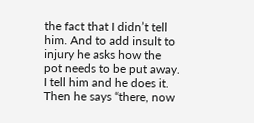the fact that I didn’t tell him. And to add insult to injury he asks how the pot needs to be put away. I tell him and he does it. Then he says “there, now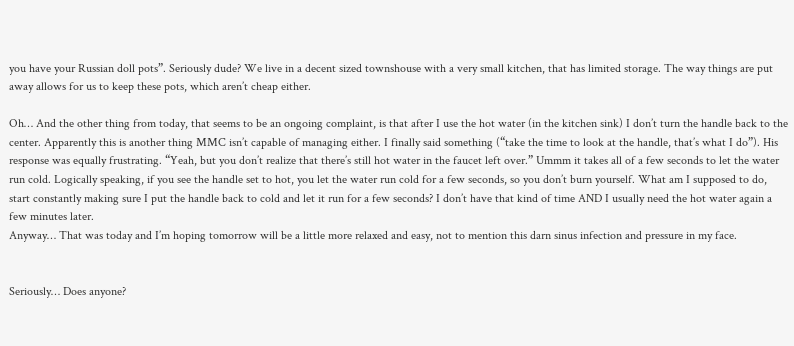you have your Russian doll pots”. Seriously dude? We live in a decent sized townshouse with a very small kitchen, that has limited storage. The way things are put away allows for us to keep these pots, which aren’t cheap either.

Oh… And the other thing from today, that seems to be an ongoing complaint, is that after I use the hot water (in the kitchen sink) I don’t turn the handle back to the center. Apparently this is another thing MMC isn’t capable of managing either. I finally said something (“take the time to look at the handle, that’s what I do”). His response was equally frustrating. “Yeah, but you don’t realize that there’s still hot water in the faucet left over.” Ummm it takes all of a few seconds to let the water run cold. Logically speaking, if you see the handle set to hot, you let the water run cold for a few seconds, so you don’t burn yourself. What am I supposed to do, start constantly making sure I put the handle back to cold and let it run for a few seconds? I don’t have that kind of time AND I usually need the hot water again a few minutes later.
Anyway… That was today and I’m hoping tomorrow will be a little more relaxed and easy, not to mention this darn sinus infection and pressure in my face.


Seriously… Does anyone?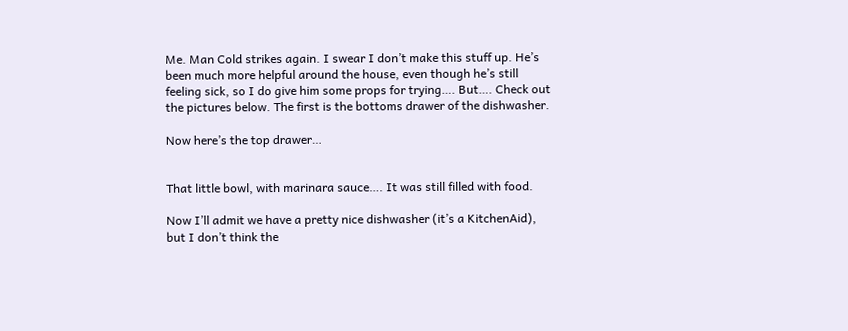Me. Man Cold strikes again. I swear I don’t make this stuff up. He’s been much more helpful around the house, even though he’s still feeling sick, so I do give him some props for trying…. But…. Check out the pictures below. The first is the bottoms drawer of the dishwasher.

Now here’s the top drawer…


That little bowl, with marinara sauce…. It was still filled with food.

Now I’ll admit we have a pretty nice dishwasher (it’s a KitchenAid), but I don’t think the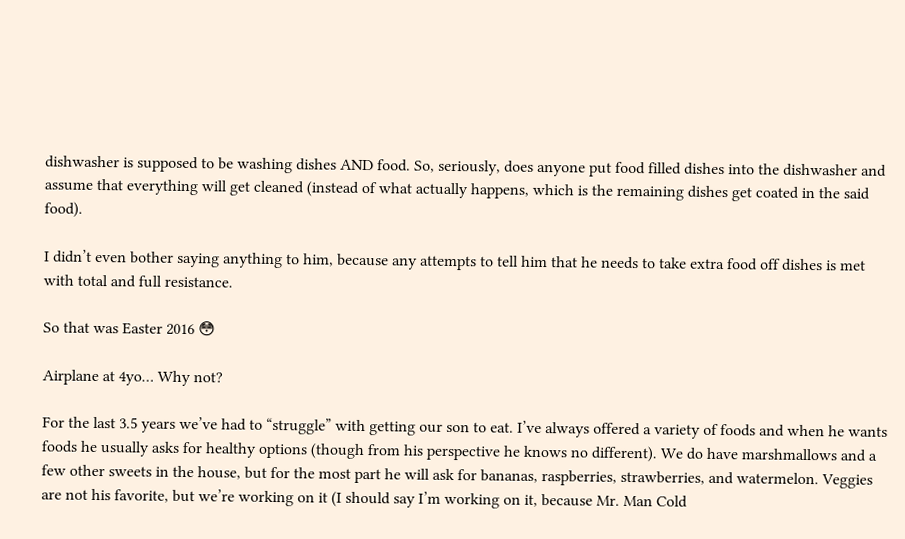dishwasher is supposed to be washing dishes AND food. So, seriously, does anyone put food filled dishes into the dishwasher and assume that everything will get cleaned (instead of what actually happens, which is the remaining dishes get coated in the said food).

I didn’t even bother saying anything to him, because any attempts to tell him that he needs to take extra food off dishes is met with total and full resistance.

So that was Easter 2016 😳

Airplane at 4yo… Why not?

For the last 3.5 years we’ve had to “struggle” with getting our son to eat. I’ve always offered a variety of foods and when he wants foods he usually asks for healthy options (though from his perspective he knows no different). We do have marshmallows and a few other sweets in the house, but for the most part he will ask for bananas, raspberries, strawberries, and watermelon. Veggies are not his favorite, but we’re working on it (I should say I’m working on it, because Mr. Man Cold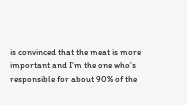is convinced that the meat is more important and I’m the one who’s responsible for about 90% of the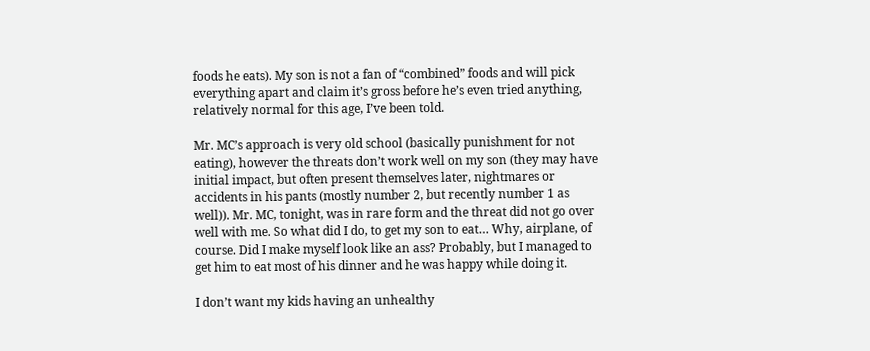foods he eats). My son is not a fan of “combined” foods and will pick everything apart and claim it’s gross before he’s even tried anything, relatively normal for this age, I’ve been told.

Mr. MC’s approach is very old school (basically punishment for not eating), however the threats don’t work well on my son (they may have initial impact, but often present themselves later, nightmares or accidents in his pants (mostly number 2, but recently number 1 as well)). Mr. MC, tonight, was in rare form and the threat did not go over well with me. So what did I do, to get my son to eat… Why, airplane, of course. Did I make myself look like an ass? Probably, but I managed to get him to eat most of his dinner and he was happy while doing it.

I don’t want my kids having an unhealthy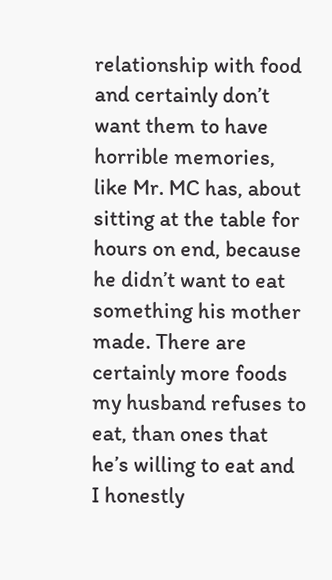relationship with food and certainly don’t want them to have horrible memories, like Mr. MC has, about sitting at the table for hours on end, because he didn’t want to eat something his mother made. There are certainly more foods my husband refuses to eat, than ones that he’s willing to eat and I honestly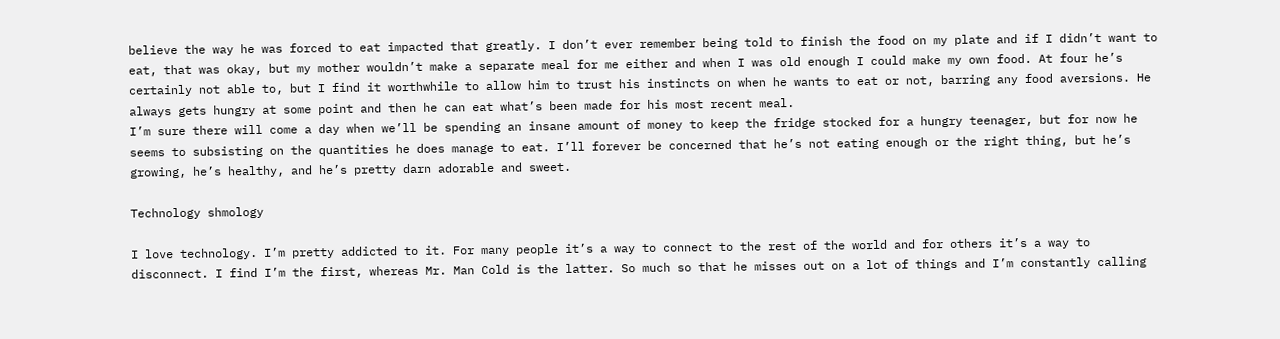believe the way he was forced to eat impacted that greatly. I don’t ever remember being told to finish the food on my plate and if I didn’t want to eat, that was okay, but my mother wouldn’t make a separate meal for me either and when I was old enough I could make my own food. At four he’s certainly not able to, but I find it worthwhile to allow him to trust his instincts on when he wants to eat or not, barring any food aversions. He always gets hungry at some point and then he can eat what’s been made for his most recent meal.
I’m sure there will come a day when we’ll be spending an insane amount of money to keep the fridge stocked for a hungry teenager, but for now he seems to subsisting on the quantities he does manage to eat. I’ll forever be concerned that he’s not eating enough or the right thing, but he’s growing, he’s healthy, and he’s pretty darn adorable and sweet.

Technology shmology

I love technology. I’m pretty addicted to it. For many people it’s a way to connect to the rest of the world and for others it’s a way to disconnect. I find I’m the first, whereas Mr. Man Cold is the latter. So much so that he misses out on a lot of things and I’m constantly calling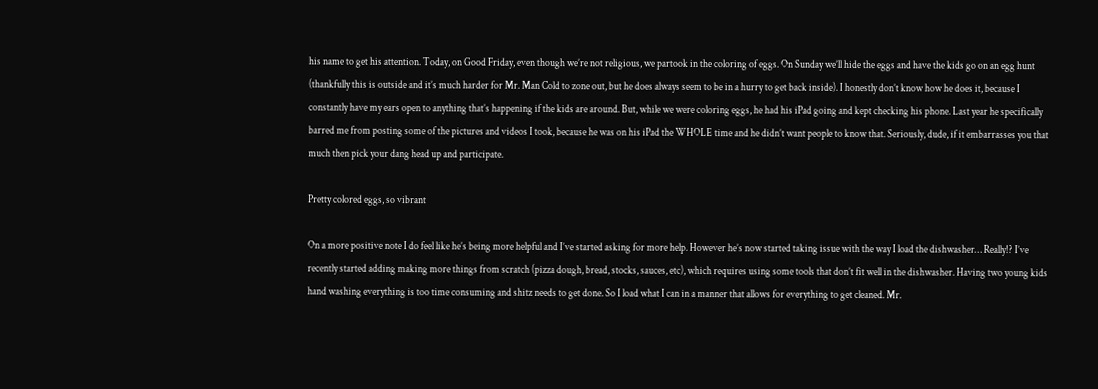his name to get his attention. Today, on Good Friday, even though we’re not religious, we partook in the coloring of eggs. On Sunday we’ll hide the eggs and have the kids go on an egg hunt (thankfully this is outside and it’s much harder for Mr. Man Cold to zone out, but he does always seem to be in a hurry to get back inside). I honestly don’t know how he does it, because I constantly have my ears open to anything that’s happening if the kids are around. But, while we were coloring eggs, he had his iPad going and kept checking his phone. Last year he specifically barred me from posting some of the pictures and videos I took, because he was on his iPad the WHOLE time and he didn’t want people to know that. Seriously, dude, if it embarrasses you that much then pick your dang head up and participate.

Pretty colored eggs, so vibrant

On a more positive note I do feel like he’s being more helpful and I’ve started asking for more help. However he’s now started taking issue with the way I load the dishwasher… Really!? I’ve recently started adding making more things from scratch (pizza dough, bread, stocks, sauces, etc), which requires using some tools that don’t fit well in the dishwasher. Having two young kids hand washing everything is too time consuming and shitz needs to get done. So I load what I can in a manner that allows for everything to get cleaned. Mr.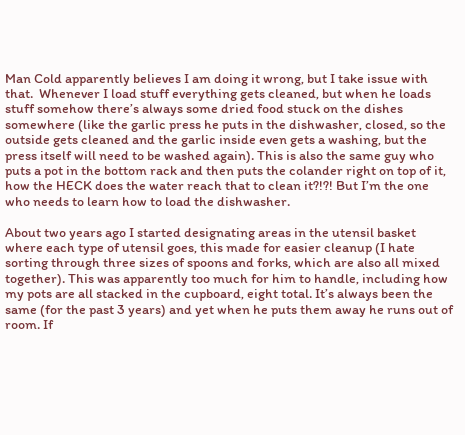Man Cold apparently believes I am doing it wrong, but I take issue with that.  Whenever I load stuff everything gets cleaned, but when he loads stuff somehow there’s always some dried food stuck on the dishes somewhere (like the garlic press he puts in the dishwasher, closed, so the outside gets cleaned and the garlic inside even gets a washing, but the press itself will need to be washed again). This is also the same guy who puts a pot in the bottom rack and then puts the colander right on top of it, how the HECK does the water reach that to clean it?!?! But I’m the one who needs to learn how to load the dishwasher.

About two years ago I started designating areas in the utensil basket where each type of utensil goes, this made for easier cleanup (I hate sorting through three sizes of spoons and forks, which are also all mixed together). This was apparently too much for him to handle, including how my pots are all stacked in the cupboard, eight total. It’s always been the same (for the past 3 years) and yet when he puts them away he runs out of room. If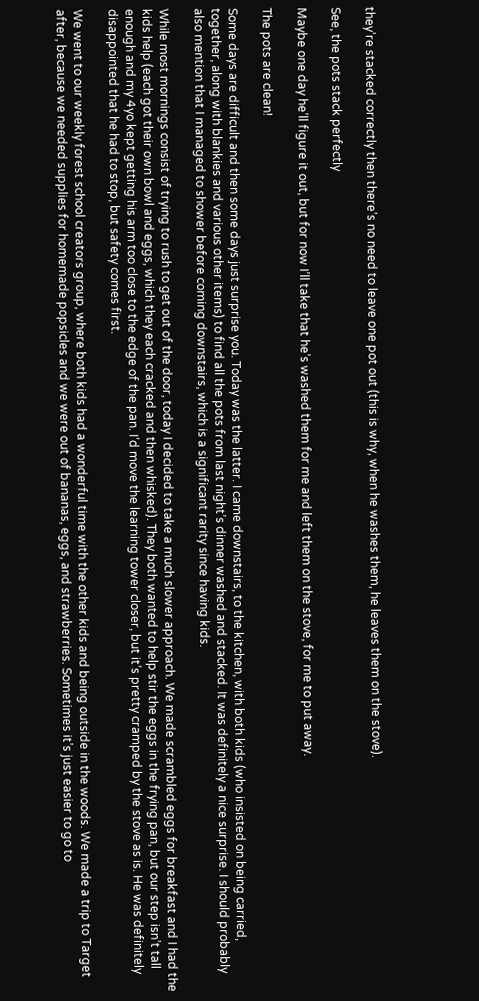they’re stacked correctly then there’s no need to leave one pot out (this is why, when he washes them, he leaves them on the stove).

See, the pots stack perfectly

Maybe one day he’ll figure it out, but for now I’ll take that he’s washed them for me and left them on the stove, for me to put away.

The pots are clean!

Some days are difficult and then some days just surprise you. Today was the latter. I came downstairs, to the kitchen, with both kids (who insisted on being carried, together, along with blankies and various other items) to find all the pots from last night’s dinner washed and stacked. It was definitely a nice surprise. I should probably also mention that I managed to shower before coming downstairs, which is a significant rarity since having kids.

While most mornings consist of trying to rush to get out of the door, today I decided to take a much slower approach. We made scrambled eggs for breakfast and I had the kids help (each got their own bowl and eggs, which they each cracked and then whisked). They both wanted to help stir the eggs in the frying pan, but our step isn’t tall enough and my 4yo kept getting his arm too close to the edge of the pan. I’d move the learning tower closer, but it’s pretty cramped by the stove as is. He was definitely disappointed that he had to stop, but safety comes first.

We went to our weekly forest school creators group, where both kids had a wonderful time with the other kids and being outside in the woods. We made a trip to Target after, because we needed supplies for homemade popsicles and we were out of bananas, eggs, and strawberries. Sometimes it’s just easier to go to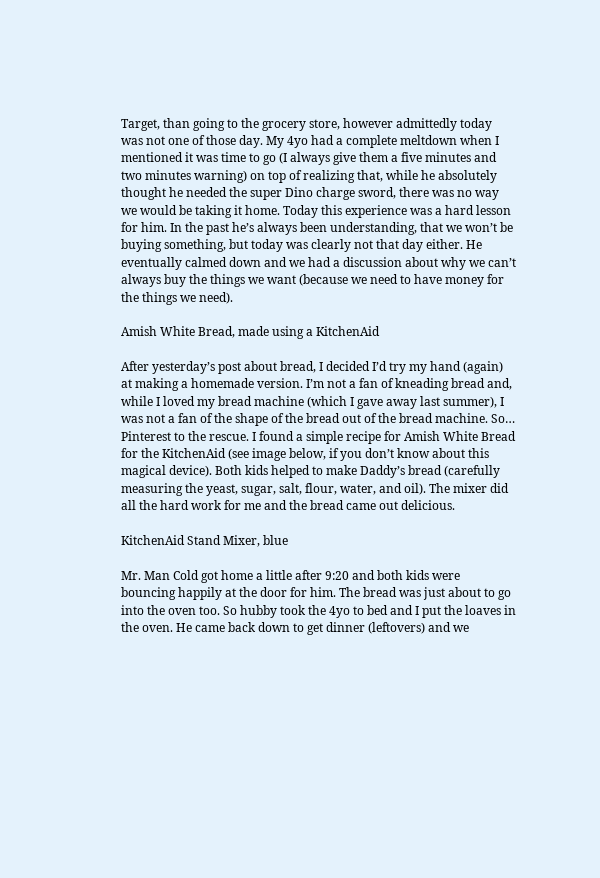Target, than going to the grocery store, however admittedly today was not one of those day. My 4yo had a complete meltdown when I mentioned it was time to go (I always give them a five minutes and two minutes warning) on top of realizing that, while he absolutely thought he needed the super Dino charge sword, there was no way we would be taking it home. Today this experience was a hard lesson for him. In the past he’s always been understanding, that we won’t be buying something, but today was clearly not that day either. He eventually calmed down and we had a discussion about why we can’t always buy the things we want (because we need to have money for the things we need).

Amish White Bread, made using a KitchenAid

After yesterday’s post about bread, I decided I’d try my hand (again) at making a homemade version. I’m not a fan of kneading bread and, while I loved my bread machine (which I gave away last summer), I was not a fan of the shape of the bread out of the bread machine. So… Pinterest to the rescue. I found a simple recipe for Amish White Bread for the KitchenAid (see image below, if you don’t know about this magical device). Both kids helped to make Daddy’s bread (carefully measuring the yeast, sugar, salt, flour, water, and oil). The mixer did all the hard work for me and the bread came out delicious.

KitchenAid Stand Mixer, blue

Mr. Man Cold got home a little after 9:20 and both kids were bouncing happily at the door for him. The bread was just about to go into the oven too. So hubby took the 4yo to bed and I put the loaves in the oven. He came back down to get dinner (leftovers) and we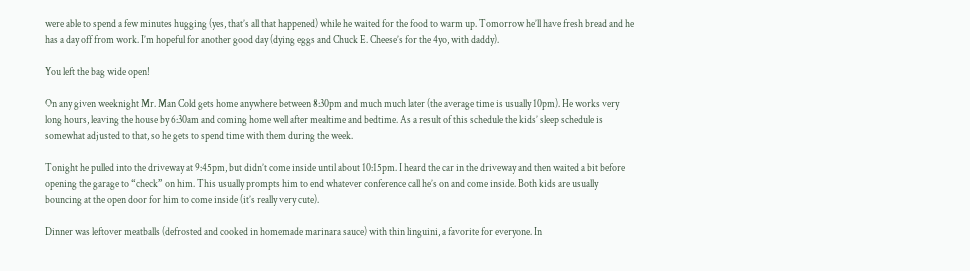were able to spend a few minutes hugging (yes, that’s all that happened) while he waited for the food to warm up. Tomorrow he’ll have fresh bread and he has a day off from work. I’m hopeful for another good day (dying eggs and Chuck E. Cheese’s for the 4yo, with daddy).

You left the bag wide open!

On any given weeknight Mr. Man Cold gets home anywhere between 8:30pm and much much later (the average time is usually 10pm). He works very long hours, leaving the house by 6:30am and coming home well after mealtime and bedtime. As a result of this schedule the kids’ sleep schedule is somewhat adjusted to that, so he gets to spend time with them during the week.

Tonight he pulled into the driveway at 9:45pm, but didn’t come inside until about 10:15pm. I heard the car in the driveway and then waited a bit before opening the garage to “check” on him. This usually prompts him to end whatever conference call he’s on and come inside. Both kids are usually bouncing at the open door for him to come inside (it’s really very cute).

Dinner was leftover meatballs (defrosted and cooked in homemade marinara sauce) with thin linguini, a favorite for everyone. In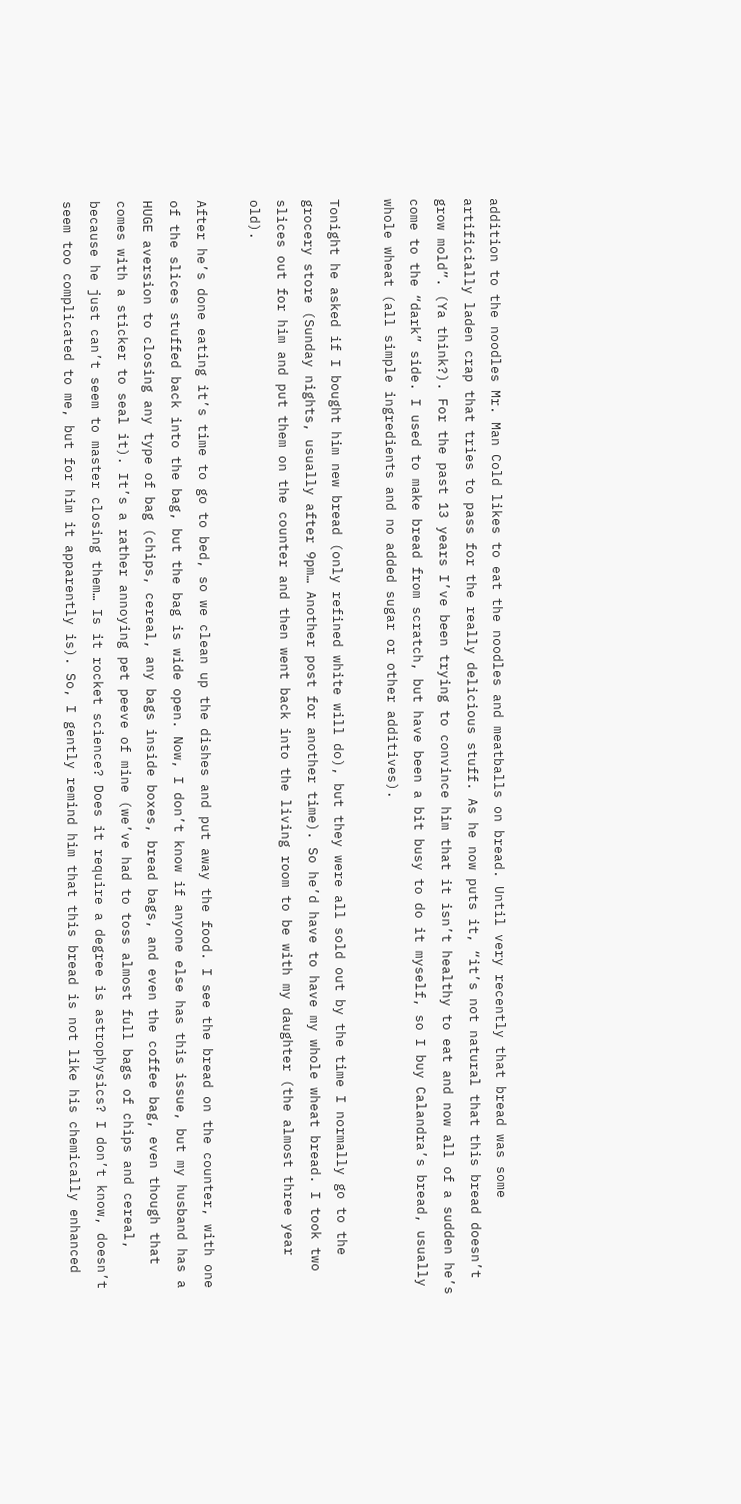addition to the noodles Mr. Man Cold likes to eat the noodles and meatballs on bread. Until very recently that bread was some artificially laden crap that tries to pass for the really delicious stuff. As he now puts it, “it’s not natural that this bread doesn’t grow mold”. (Ya think?). For the past 13 years I’ve been trying to convince him that it isn’t healthy to eat and now all of a sudden he’s come to the “dark” side. I used to make bread from scratch, but have been a bit busy to do it myself, so I buy Calandra’s bread, usually whole wheat (all simple ingredients and no added sugar or other additives).

Tonight he asked if I bought him new bread (only refined white will do), but they were all sold out by the time I normally go to the grocery store (Sunday nights, usually after 9pm… Another post for another time). So he’d have to have my whole wheat bread. I took two slices out for him and put them on the counter and then went back into the living room to be with my daughter (the almost three year old).

After he’s done eating it’s time to go to bed, so we clean up the dishes and put away the food. I see the bread on the counter, with one of the slices stuffed back into the bag, but the bag is wide open. Now, I don’t know if anyone else has this issue, but my husband has a HUGE aversion to closing any type of bag (chips, cereal, any bags inside boxes, bread bags, and even the coffee bag, even though that comes with a sticker to seal it). It’s a rather annoying pet peeve of mine (we’ve had to toss almost full bags of chips and cereal, because he just can’t seem to master closing them… Is it rocket science? Does it require a degree is astrophysics? I don’t know, doesn’t seem too complicated to me, but for him it apparently is). So, I gently remind him that this bread is not like his chemically enhanced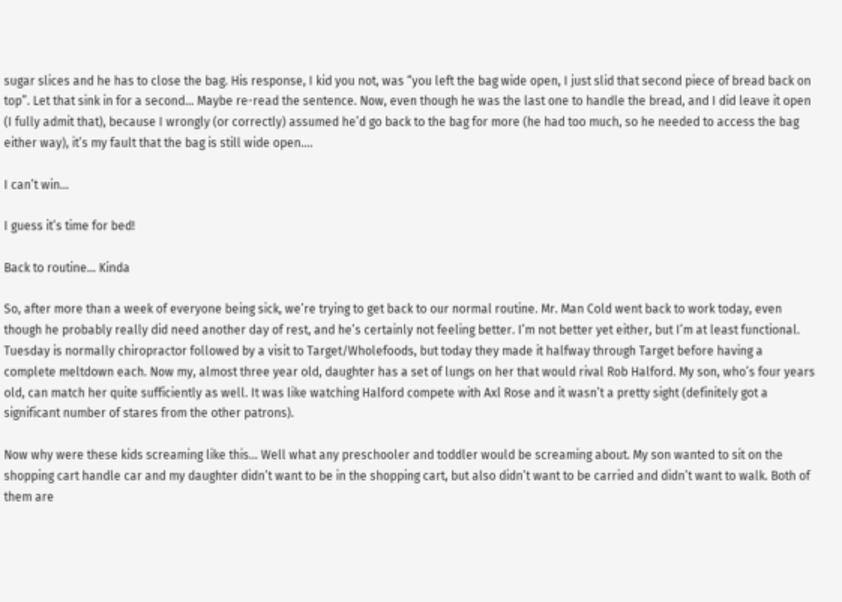sugar slices and he has to close the bag. His response, I kid you not, was “you left the bag wide open, I just slid that second piece of bread back on top”. Let that sink in for a second… Maybe re-read the sentence. Now, even though he was the last one to handle the bread, and I did leave it open (I fully admit that), because I wrongly (or correctly) assumed he’d go back to the bag for more (he had too much, so he needed to access the bag either way), it’s my fault that the bag is still wide open….

I can’t win…

I guess it’s time for bed!

Back to routine… Kinda

So, after more than a week of everyone being sick, we’re trying to get back to our normal routine. Mr. Man Cold went back to work today, even though he probably really did need another day of rest, and he’s certainly not feeling better. I’m not better yet either, but I’m at least functional. Tuesday is normally chiropractor followed by a visit to Target/Wholefoods, but today they made it halfway through Target before having a complete meltdown each. Now my, almost three year old, daughter has a set of lungs on her that would rival Rob Halford. My son, who’s four years old, can match her quite sufficiently as well. It was like watching Halford compete with Axl Rose and it wasn’t a pretty sight (definitely got a significant number of stares from the other patrons).

Now why were these kids screaming like this… Well what any preschooler and toddler would be screaming about. My son wanted to sit on the shopping cart handle car and my daughter didn’t want to be in the shopping cart, but also didn’t want to be carried and didn’t want to walk. Both of them are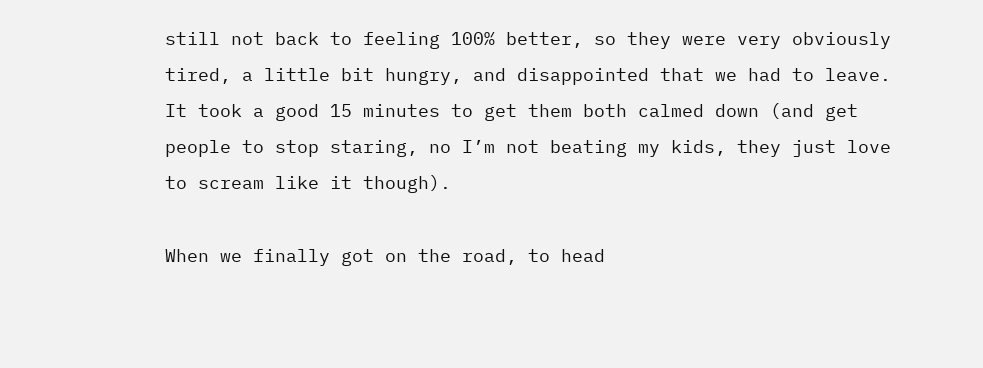still not back to feeling 100% better, so they were very obviously tired, a little bit hungry, and disappointed that we had to leave. It took a good 15 minutes to get them both calmed down (and get people to stop staring, no I’m not beating my kids, they just love to scream like it though).

When we finally got on the road, to head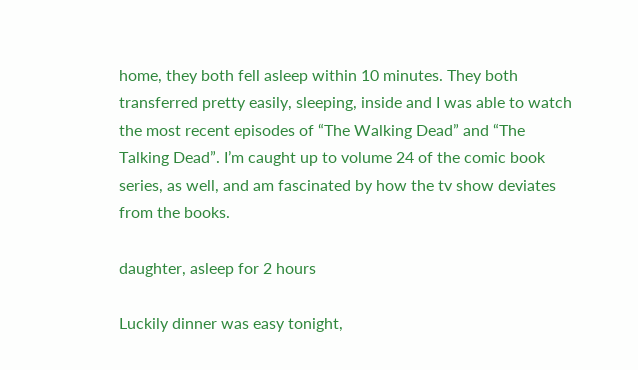home, they both fell asleep within 10 minutes. They both transferred pretty easily, sleeping, inside and I was able to watch the most recent episodes of “The Walking Dead” and “The Talking Dead”. I’m caught up to volume 24 of the comic book series, as well, and am fascinated by how the tv show deviates from the books.

daughter, asleep for 2 hours

Luckily dinner was easy tonight,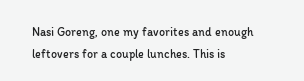Nasi Goreng, one my favorites and enough leftovers for a couple lunches. This is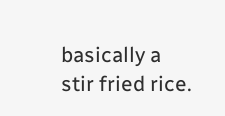basically a stir fried rice.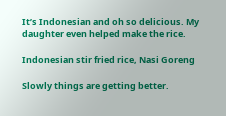It’s Indonesian and oh so delicious. My daughter even helped make the rice.

Indonesian stir fried rice, Nasi Goreng

Slowly things are getting better.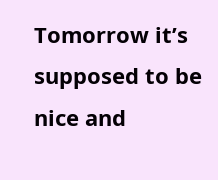Tomorrow it’s supposed to be nice and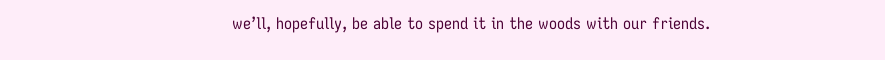we’ll, hopefully, be able to spend it in the woods with our friends.